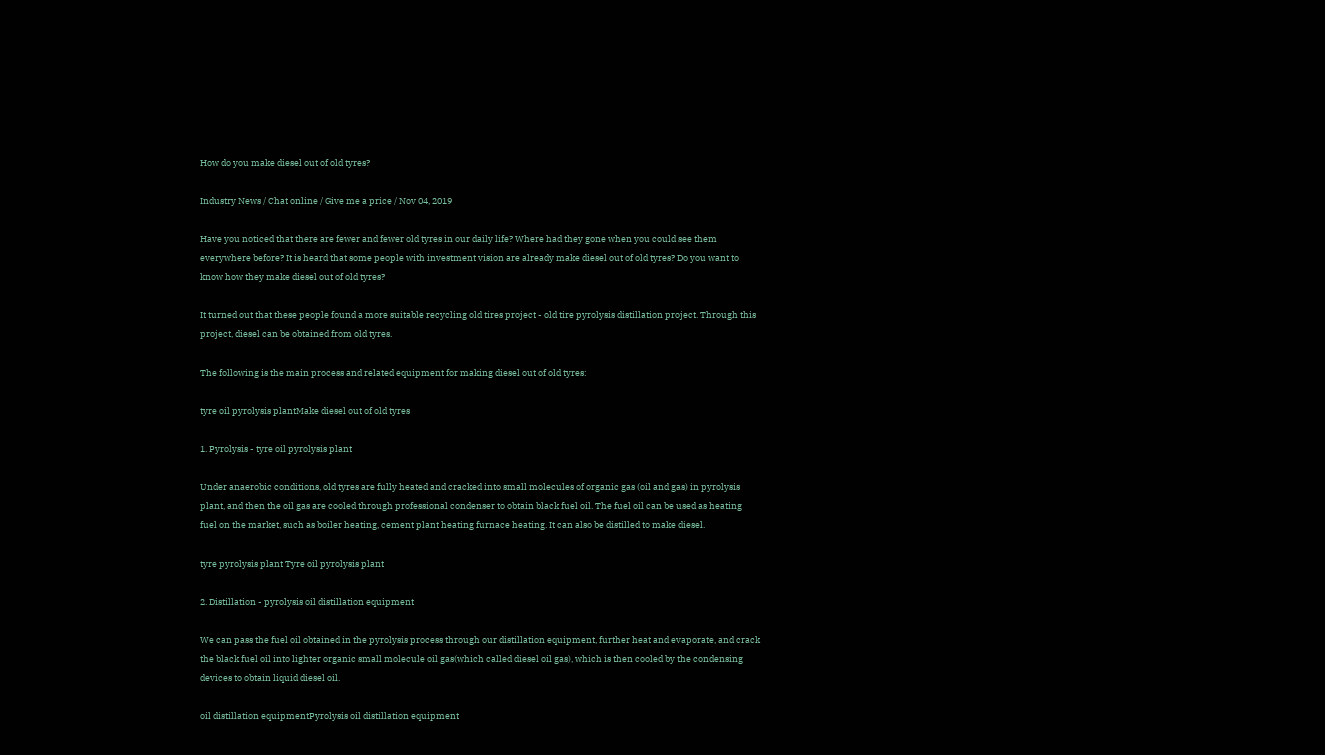How do you make diesel out of old tyres?

Industry News / Chat online / Give me a price / Nov 04, 2019

Have you noticed that there are fewer and fewer old tyres in our daily life? Where had they gone when you could see them everywhere before? It is heard that some people with investment vision are already make diesel out of old tyres? Do you want to know how they make diesel out of old tyres?

It turned out that these people found a more suitable recycling old tires project - old tire pyrolysis distillation project. Through this project, diesel can be obtained from old tyres.

The following is the main process and related equipment for making diesel out of old tyres:

tyre oil pyrolysis plantMake diesel out of old tyres

1. Pyrolysis - tyre oil pyrolysis plant

Under anaerobic conditions, old tyres are fully heated and cracked into small molecules of organic gas (oil and gas) in pyrolysis plant, and then the oil gas are cooled through professional condenser to obtain black fuel oil. The fuel oil can be used as heating fuel on the market, such as boiler heating, cement plant heating furnace heating. It can also be distilled to make diesel.

tyre pyrolysis plant Tyre oil pyrolysis plant

2. Distillation - pyrolysis oil distillation equipment

We can pass the fuel oil obtained in the pyrolysis process through our distillation equipment, further heat and evaporate, and crack the black fuel oil into lighter organic small molecule oil gas(which called diesel oil gas), which is then cooled by the condensing devices to obtain liquid diesel oil.

oil distillation equipmentPyrolysis oil distillation equipment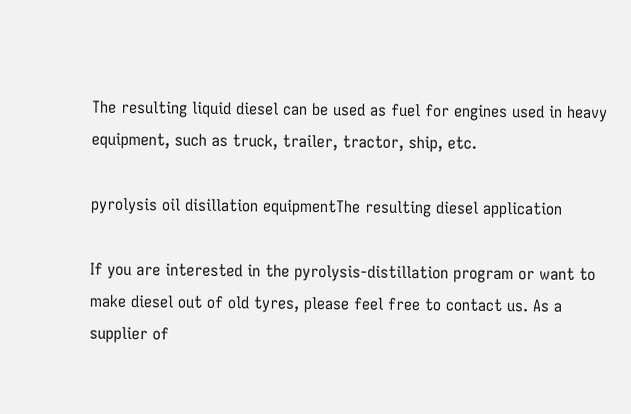The resulting liquid diesel can be used as fuel for engines used in heavy equipment, such as truck, trailer, tractor, ship, etc.

pyrolysis oil disillation equipmentThe resulting diesel application

If you are interested in the pyrolysis-distillation program or want to make diesel out of old tyres, please feel free to contact us. As a supplier of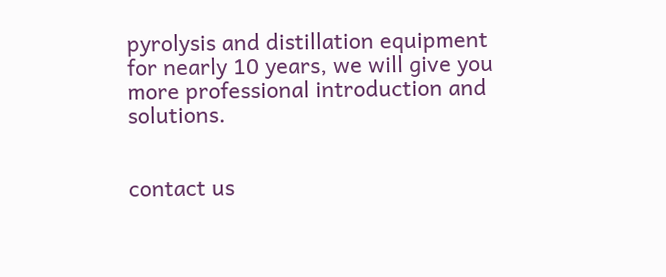pyrolysis and distillation equipment for nearly 10 years, we will give you more professional introduction and solutions.


contact us